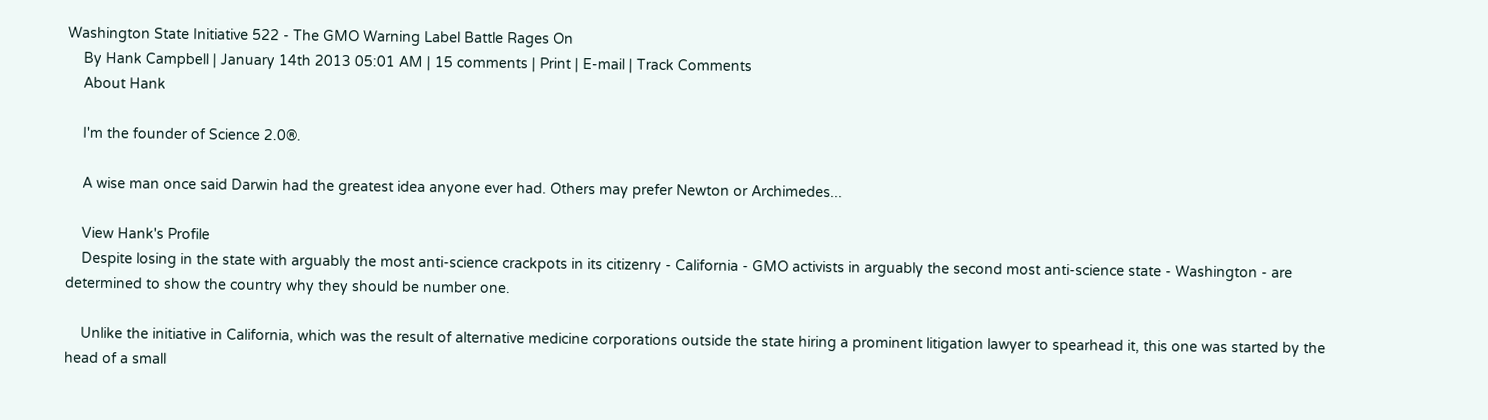Washington State Initiative 522 - The GMO Warning Label Battle Rages On
    By Hank Campbell | January 14th 2013 05:01 AM | 15 comments | Print | E-mail | Track Comments
    About Hank

    I'm the founder of Science 2.0®.

    A wise man once said Darwin had the greatest idea anyone ever had. Others may prefer Newton or Archimedes...

    View Hank's Profile
    Despite losing in the state with arguably the most anti-science crackpots in its citizenry - California - GMO activists in arguably the second most anti-science state - Washington - are determined to show the country why they should be number one.

    Unlike the initiative in California, which was the result of alternative medicine corporations outside the state hiring a prominent litigation lawyer to spearhead it, this one was started by the head of a small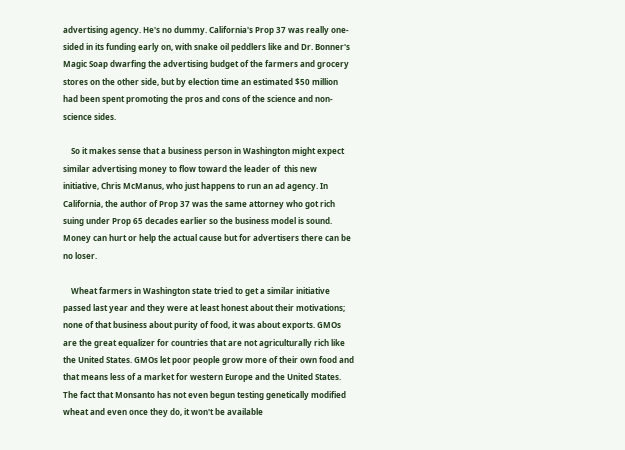advertising agency. He's no dummy. California's Prop 37 was really one-sided in its funding early on, with snake oil peddlers like and Dr. Bonner's Magic Soap dwarfing the advertising budget of the farmers and grocery stores on the other side, but by election time an estimated $50 million had been spent promoting the pros and cons of the science and non-science sides.

    So it makes sense that a business person in Washington might expect similar advertising money to flow toward the leader of  this new initiative, Chris McManus, who just happens to run an ad agency. In California, the author of Prop 37 was the same attorney who got rich suing under Prop 65 decades earlier so the business model is sound. Money can hurt or help the actual cause but for advertisers there can be no loser.

    Wheat farmers in Washington state tried to get a similar initiative passed last year and they were at least honest about their motivations; none of that business about purity of food, it was about exports. GMOs are the great equalizer for countries that are not agriculturally rich like the United States. GMOs let poor people grow more of their own food and that means less of a market for western Europe and the United States.  The fact that Monsanto has not even begun testing genetically modified wheat and even once they do, it won't be available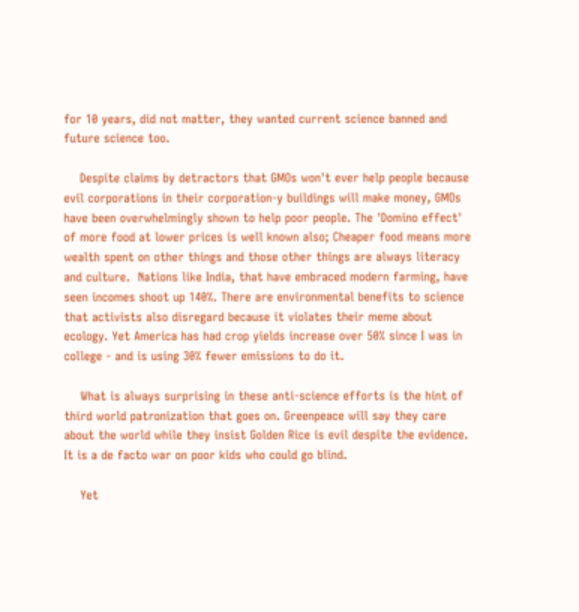for 10 years, did not matter, they wanted current science banned and future science too.

    Despite claims by detractors that GMOs won't ever help people because evil corporations in their corporation-y buildings will make money, GMOs have been overwhelmingly shown to help poor people. The 'Domino effect' of more food at lower prices is well known also; Cheaper food means more wealth spent on other things and those other things are always literacy and culture.  Nations like India, that have embraced modern farming, have seen incomes shoot up 140%. There are environmental benefits to science that activists also disregard because it violates their meme about ecology. Yet America has had crop yields increase over 50% since I was in college - and is using 30% fewer emissions to do it.

    What is always surprising in these anti-science efforts is the hint of third world patronization that goes on. Greenpeace will say they care about the world while they insist Golden Rice is evil despite the evidence. It is a de facto war on poor kids who could go blind.

    Yet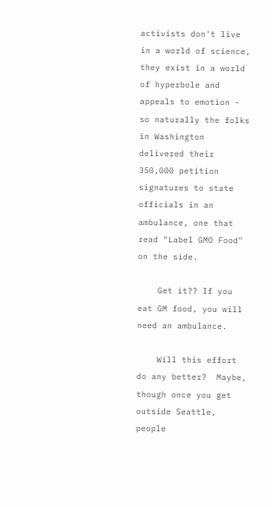activists don't live in a world of science, they exist in a world of hyperbole and appeals to emotion - so naturally the folks in Washington delivered their 350,000 petition signatures to state officials in an ambulance, one that read "Label GMO Food" on the side.

    Get it?? If you eat GM food, you will need an ambulance.

    Will this effort do any better?  Maybe, though once you get outside Seattle, people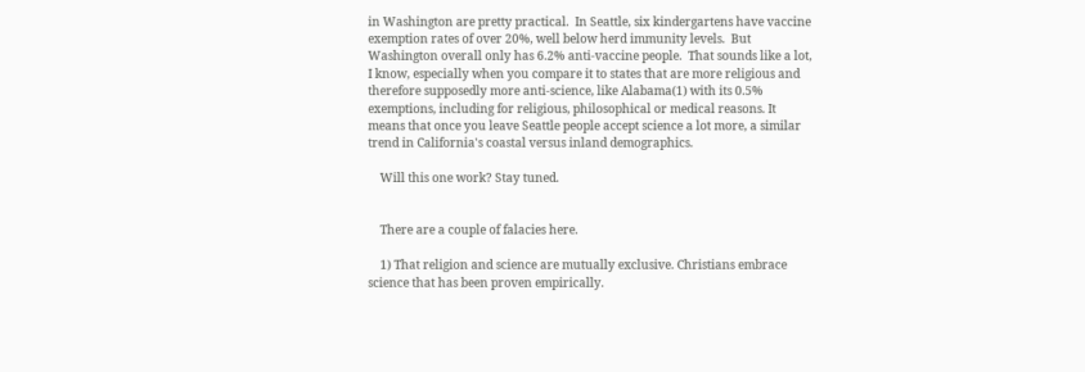in Washington are pretty practical.  In Seattle, six kindergartens have vaccine exemption rates of over 20%, well below herd immunity levels.  But Washington overall only has 6.2% anti-vaccine people.  That sounds like a lot, I know, especially when you compare it to states that are more religious and therefore supposedly more anti-science, like Alabama(1) with its 0.5% exemptions, including for religious, philosophical or medical reasons. It means that once you leave Seattle people accept science a lot more, a similar trend in California's coastal versus inland demographics.

    Will this one work? Stay tuned.


    There are a couple of falacies here.

    1) That religion and science are mutually exclusive. Christians embrace science that has been proven empirically.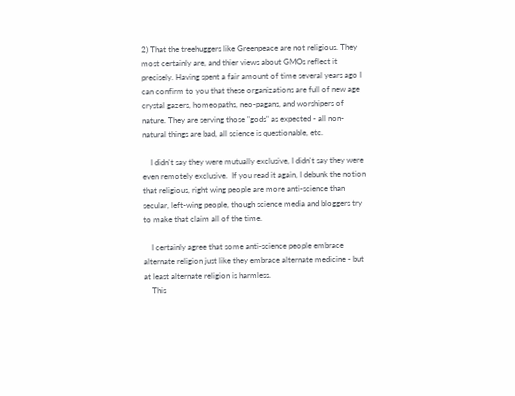2) That the treehuggers like Greenpeace are not religious. They most certainly are, and thier views about GMOs reflect it precisely. Having spent a fair amount of time several years ago I can confirm to you that these organizations are full of new age crystal gazers, homeopaths, neo-pagans, and worshipers of nature. They are serving those "gods" as expected - all non-natural things are bad, all science is questionable, etc.

    I didn't say they were mutually exclusive, I didn't say they were even remotely exclusive.  If you read it again, I debunk the notion that religious, right wing people are more anti-science than secular, left-wing people, though science media and bloggers try to make that claim all of the time.

    I certainly agree that some anti-science people embrace alternate religion just like they embrace alternate medicine - but at least alternate religion is harmless.
    This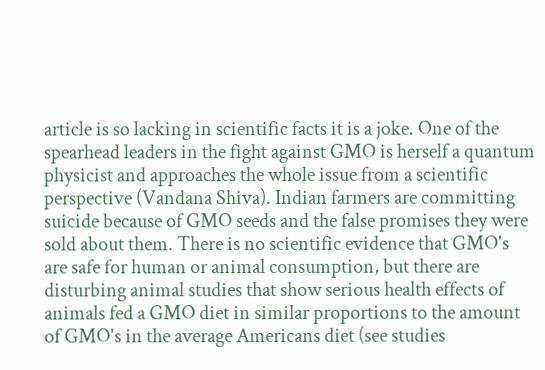article is so lacking in scientific facts it is a joke. One of the spearhead leaders in the fight against GMO is herself a quantum physicist and approaches the whole issue from a scientific perspective (Vandana Shiva). Indian farmers are committing suicide because of GMO seeds and the false promises they were sold about them. There is no scientific evidence that GMO's are safe for human or animal consumption, but there are disturbing animal studies that show serious health effects of animals fed a GMO diet in similar proportions to the amount of GMO's in the average Americans diet (see studies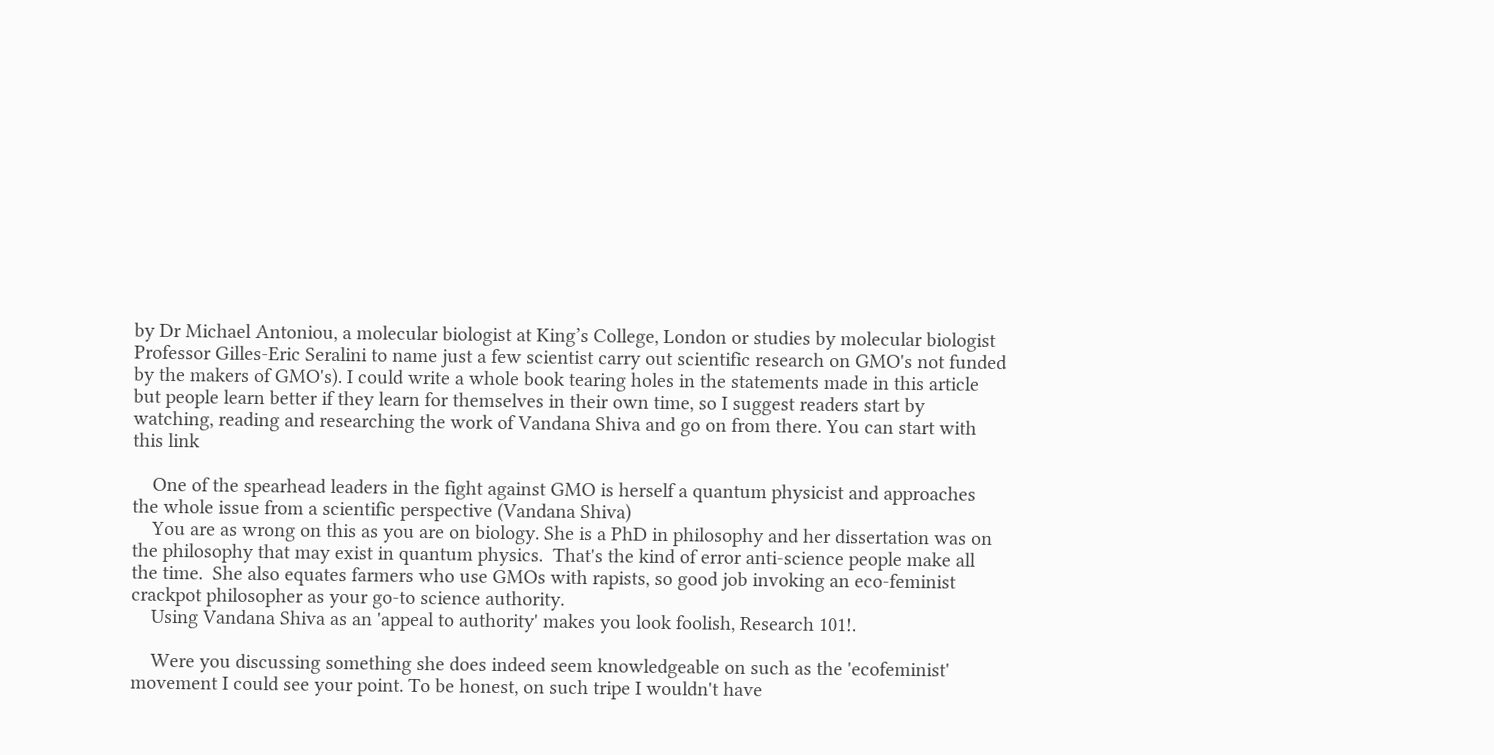by Dr Michael Antoniou, a molecular biologist at King’s College, London or studies by molecular biologist Professor Gilles-Eric Seralini to name just a few scientist carry out scientific research on GMO's not funded by the makers of GMO's). I could write a whole book tearing holes in the statements made in this article but people learn better if they learn for themselves in their own time, so I suggest readers start by watching, reading and researching the work of Vandana Shiva and go on from there. You can start with this link

    One of the spearhead leaders in the fight against GMO is herself a quantum physicist and approaches the whole issue from a scientific perspective (Vandana Shiva)
    You are as wrong on this as you are on biology. She is a PhD in philosophy and her dissertation was on the philosophy that may exist in quantum physics.  That's the kind of error anti-science people make all the time.  She also equates farmers who use GMOs with rapists, so good job invoking an eco-feminist crackpot philosopher as your go-to science authority.
    Using Vandana Shiva as an 'appeal to authority' makes you look foolish, Research 101!.

    Were you discussing something she does indeed seem knowledgeable on such as the 'ecofeminist' movement I could see your point. To be honest, on such tripe I wouldn't have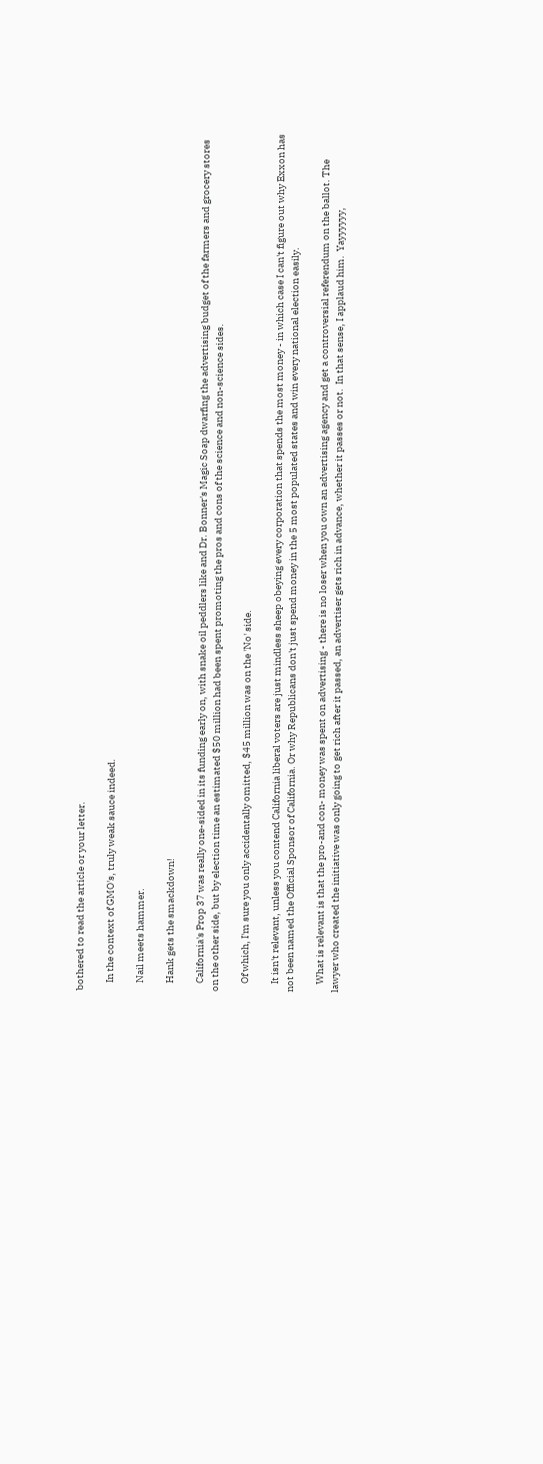bothered to read the article or your letter.

    In the context of GMO's, truly weak sauce indeed.

    Nail meets hammer.

    Hank gets the smackdown!

    California's Prop 37 was really one-sided in its funding early on, with snake oil peddlers like and Dr. Bonner's Magic Soap dwarfing the advertising budget of the farmers and grocery stores on the other side, but by election time an estimated $50 million had been spent promoting the pros and cons of the science and non-science sides.

    Of which, I'm sure you only accidentally omitted, $45 million was on the 'No' side.

    It isn't relevant, unless you contend California liberal voters are just mindless sheep obeying every corporation that spends the most money - in which case I can't figure out why Exxon has not been named the Official Sponsor of California. Or why Republicans don't just spend money in the 5 most populated states and win every national election easily.

    What is relevant is that the pro-and con- money was spent on advertising - there is no loser when you own an advertising agency and get a controversial referendum on the ballot. The lawyer who created the initiative was only going to get rich after it passed, an advertiser gets rich in advance, whether it passes or not.  In that sense, I applaud him.  Yayyyyyy,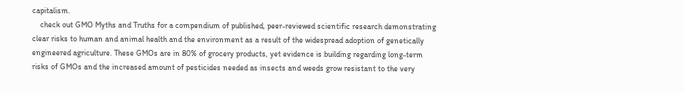capitalism.
    check out GMO Myths and Truths for a compendium of published, peer-reviewed scientific research demonstrating clear risks to human and animal health and the environment as a result of the widespread adoption of genetically engineered agriculture. These GMOs are in 80% of grocery products, yet evidence is building regarding long-term risks of GMOs and the increased amount of pesticides needed as insects and weeds grow resistant to the very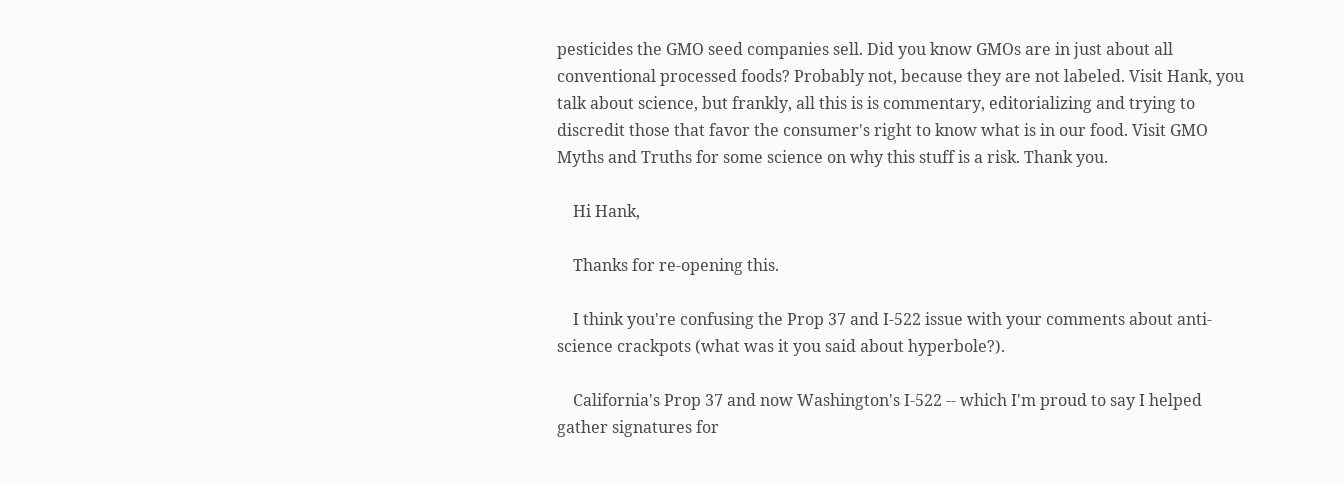pesticides the GMO seed companies sell. Did you know GMOs are in just about all conventional processed foods? Probably not, because they are not labeled. Visit Hank, you talk about science, but frankly, all this is is commentary, editorializing and trying to discredit those that favor the consumer's right to know what is in our food. Visit GMO Myths and Truths for some science on why this stuff is a risk. Thank you.

    Hi Hank,

    Thanks for re-opening this.

    I think you're confusing the Prop 37 and I-522 issue with your comments about anti-science crackpots (what was it you said about hyperbole?).

    California's Prop 37 and now Washington's I-522 -- which I'm proud to say I helped gather signatures for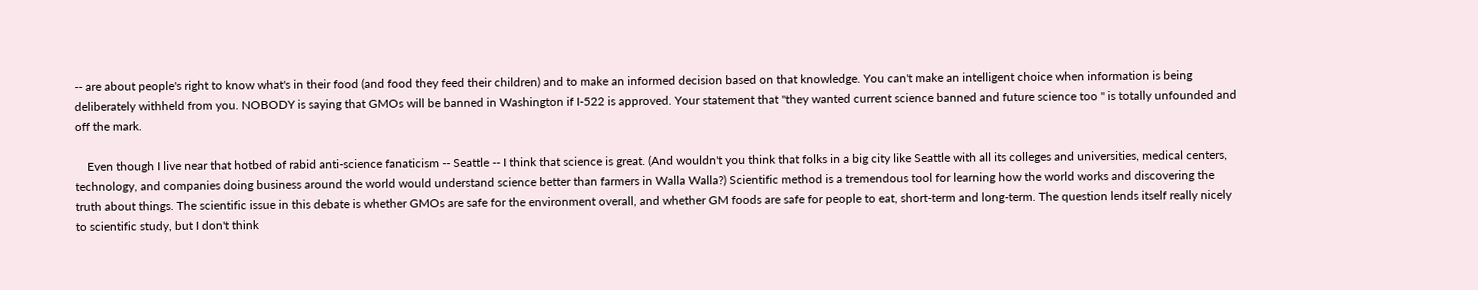-- are about people's right to know what's in their food (and food they feed their children) and to make an informed decision based on that knowledge. You can't make an intelligent choice when information is being deliberately withheld from you. NOBODY is saying that GMOs will be banned in Washington if I-522 is approved. Your statement that "they wanted current science banned and future science too " is totally unfounded and off the mark.

    Even though I live near that hotbed of rabid anti-science fanaticism -- Seattle -- I think that science is great. (And wouldn't you think that folks in a big city like Seattle with all its colleges and universities, medical centers, technology, and companies doing business around the world would understand science better than farmers in Walla Walla?) Scientific method is a tremendous tool for learning how the world works and discovering the truth about things. The scientific issue in this debate is whether GMOs are safe for the environment overall, and whether GM foods are safe for people to eat, short-term and long-term. The question lends itself really nicely to scientific study, but I don't think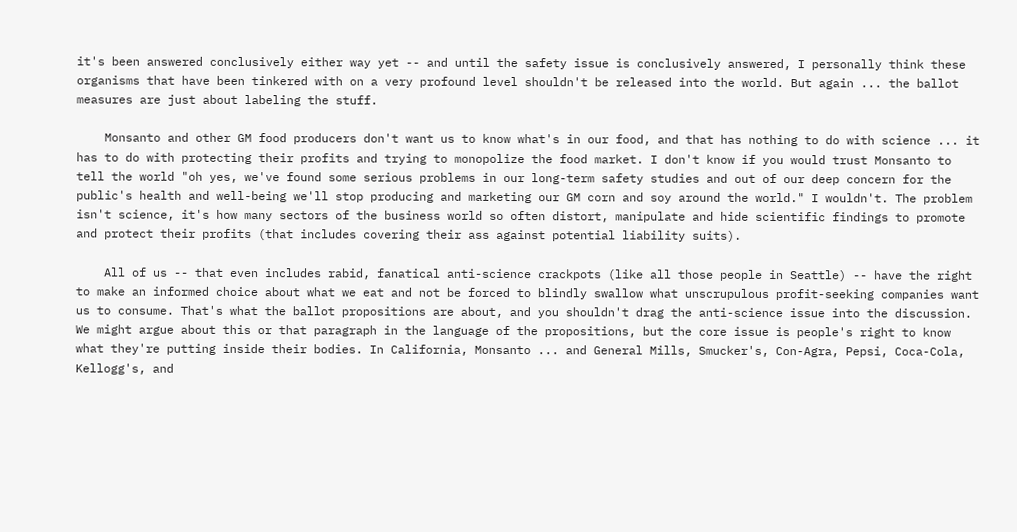it's been answered conclusively either way yet -- and until the safety issue is conclusively answered, I personally think these organisms that have been tinkered with on a very profound level shouldn't be released into the world. But again ... the ballot measures are just about labeling the stuff.

    Monsanto and other GM food producers don't want us to know what's in our food, and that has nothing to do with science ... it has to do with protecting their profits and trying to monopolize the food market. I don't know if you would trust Monsanto to tell the world "oh yes, we've found some serious problems in our long-term safety studies and out of our deep concern for the public's health and well-being we'll stop producing and marketing our GM corn and soy around the world." I wouldn't. The problem isn't science, it's how many sectors of the business world so often distort, manipulate and hide scientific findings to promote and protect their profits (that includes covering their ass against potential liability suits).

    All of us -- that even includes rabid, fanatical anti-science crackpots (like all those people in Seattle) -- have the right to make an informed choice about what we eat and not be forced to blindly swallow what unscrupulous profit-seeking companies want us to consume. That's what the ballot propositions are about, and you shouldn't drag the anti-science issue into the discussion. We might argue about this or that paragraph in the language of the propositions, but the core issue is people's right to know what they're putting inside their bodies. In California, Monsanto ... and General Mills, Smucker's, Con-Agra, Pepsi, Coca-Cola, Kellogg's, and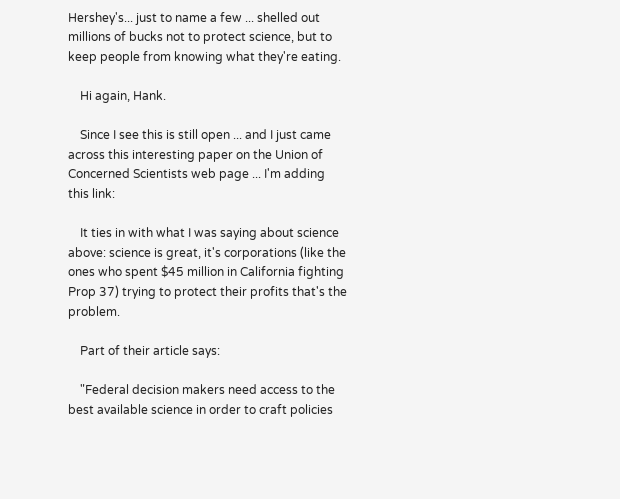Hershey's... just to name a few ... shelled out millions of bucks not to protect science, but to keep people from knowing what they're eating.

    Hi again, Hank.

    Since I see this is still open ... and I just came across this interesting paper on the Union of Concerned Scientists web page ... I'm adding this link:

    It ties in with what I was saying about science above: science is great, it's corporations (like the ones who spent $45 million in California fighting Prop 37) trying to protect their profits that's the problem.

    Part of their article says:

    "Federal decision makers need access to the best available science in order to craft policies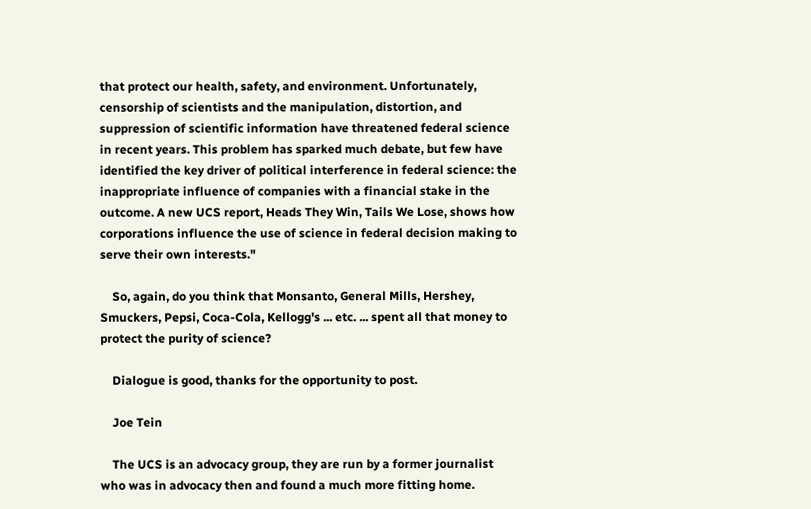that protect our health, safety, and environment. Unfortunately, censorship of scientists and the manipulation, distortion, and suppression of scientific information have threatened federal science in recent years. This problem has sparked much debate, but few have identified the key driver of political interference in federal science: the inappropriate influence of companies with a financial stake in the outcome. A new UCS report, Heads They Win, Tails We Lose, shows how corporations influence the use of science in federal decision making to serve their own interests."

    So, again, do you think that Monsanto, General Mills, Hershey, Smuckers, Pepsi, Coca-Cola, Kellogg's ... etc. ... spent all that money to protect the purity of science?

    Dialogue is good, thanks for the opportunity to post.

    Joe Tein

    The UCS is an advocacy group, they are run by a former journalist who was in advocacy then and found a much more fitting home.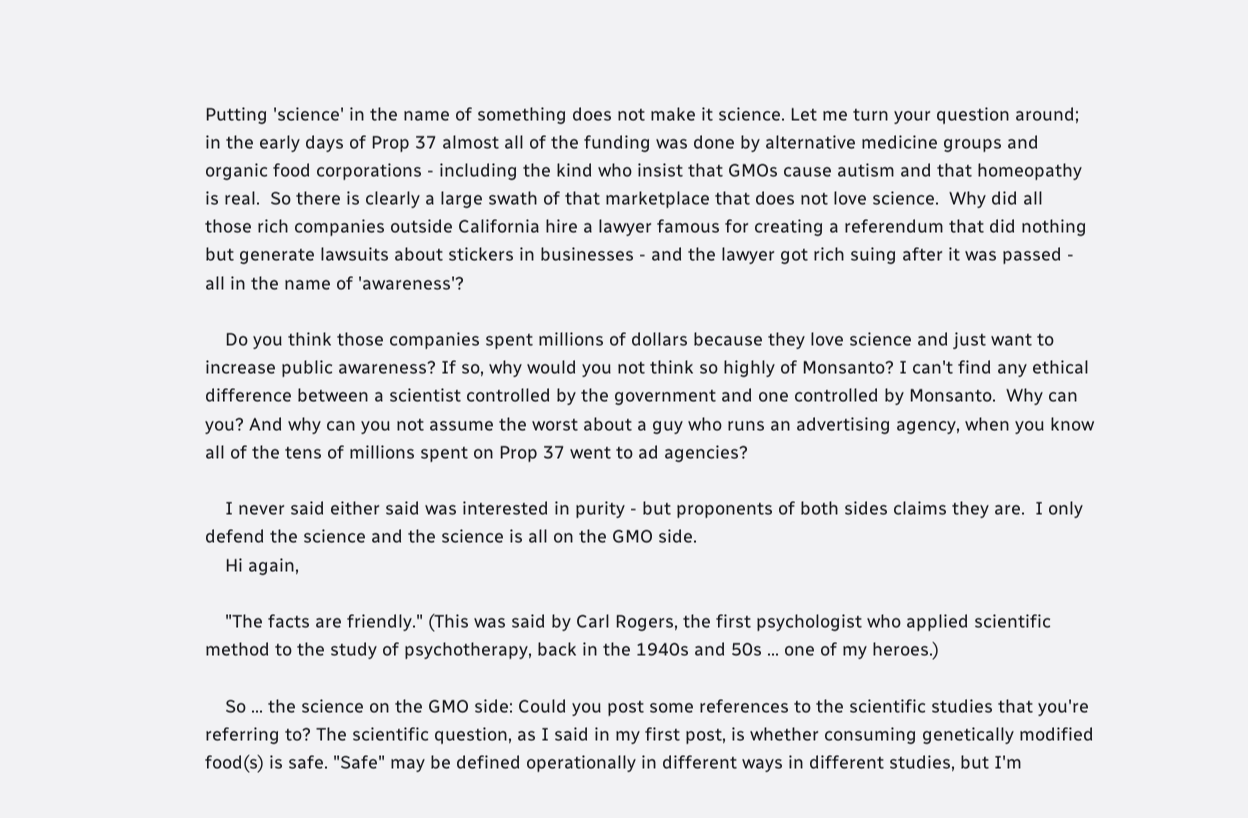Putting 'science' in the name of something does not make it science. Let me turn your question around; in the early days of Prop 37 almost all of the funding was done by alternative medicine groups and organic food corporations - including the kind who insist that GMOs cause autism and that homeopathy is real.  So there is clearly a large swath of that marketplace that does not love science.  Why did all those rich companies outside California hire a lawyer famous for creating a referendum that did nothing but generate lawsuits about stickers in businesses - and the lawyer got rich suing after it was passed - all in the name of 'awareness'?

    Do you think those companies spent millions of dollars because they love science and just want to increase public awareness? If so, why would you not think so highly of Monsanto? I can't find any ethical difference between a scientist controlled by the government and one controlled by Monsanto.  Why can you? And why can you not assume the worst about a guy who runs an advertising agency, when you know all of the tens of millions spent on Prop 37 went to ad agencies?

    I never said either said was interested in purity - but proponents of both sides claims they are.  I only defend the science and the science is all on the GMO side.
    Hi again,

    "The facts are friendly." (This was said by Carl Rogers, the first psychologist who applied scientific method to the study of psychotherapy, back in the 1940s and 50s ... one of my heroes.)

    So ... the science on the GMO side: Could you post some references to the scientific studies that you're referring to? The scientific question, as I said in my first post, is whether consuming genetically modified food(s) is safe. "Safe" may be defined operationally in different ways in different studies, but I'm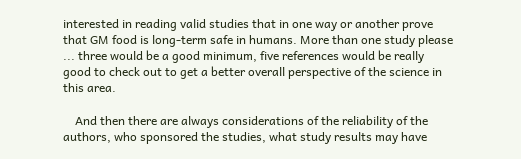interested in reading valid studies that in one way or another prove that GM food is long-term safe in humans. More than one study please ... three would be a good minimum, five references would be really good to check out to get a better overall perspective of the science in this area.

    And then there are always considerations of the reliability of the authors, who sponsored the studies, what study results may have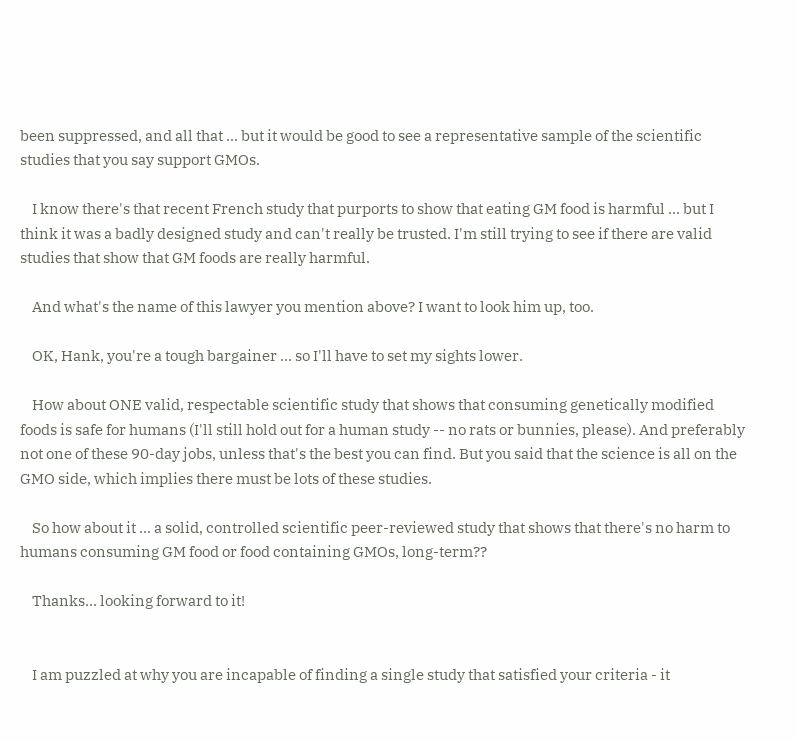been suppressed, and all that ... but it would be good to see a representative sample of the scientific studies that you say support GMOs.

    I know there's that recent French study that purports to show that eating GM food is harmful ... but I think it was a badly designed study and can't really be trusted. I'm still trying to see if there are valid studies that show that GM foods are really harmful.

    And what's the name of this lawyer you mention above? I want to look him up, too.

    OK, Hank, you're a tough bargainer ... so I'll have to set my sights lower.

    How about ONE valid, respectable scientific study that shows that consuming genetically modified foods is safe for humans (I'll still hold out for a human study -- no rats or bunnies, please). And preferably not one of these 90-day jobs, unless that's the best you can find. But you said that the science is all on the GMO side, which implies there must be lots of these studies.

    So how about it ... a solid, controlled scientific peer-reviewed study that shows that there's no harm to humans consuming GM food or food containing GMOs, long-term??

    Thanks... looking forward to it!


    I am puzzled at why you are incapable of finding a single study that satisfied your criteria - it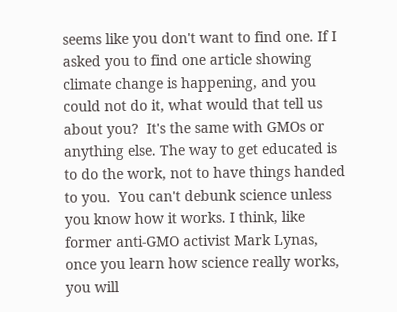seems like you don't want to find one. If I asked you to find one article showing climate change is happening, and you could not do it, what would that tell us about you?  It's the same with GMOs or anything else. The way to get educated is to do the work, not to have things handed to you.  You can't debunk science unless you know how it works. I think, like former anti-GMO activist Mark Lynas, once you learn how science really works, you will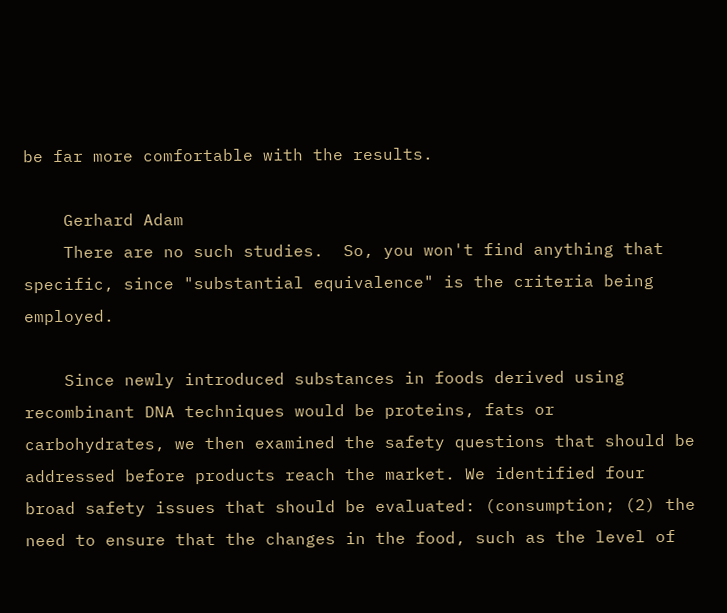be far more comfortable with the results.

    Gerhard Adam
    There are no such studies.  So, you won't find anything that specific, since "substantial equivalence" is the criteria being employed.

    Since newly introduced substances in foods derived using recombinant DNA techniques would be proteins, fats or carbohydrates, we then examined the safety questions that should be addressed before products reach the market. We identified four broad safety issues that should be evaluated: (consumption; (2) the need to ensure that the changes in the food, such as the level of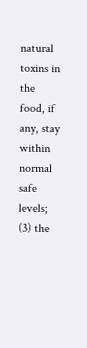natural toxins in the food, if any, stay within normal safe levels; (3) the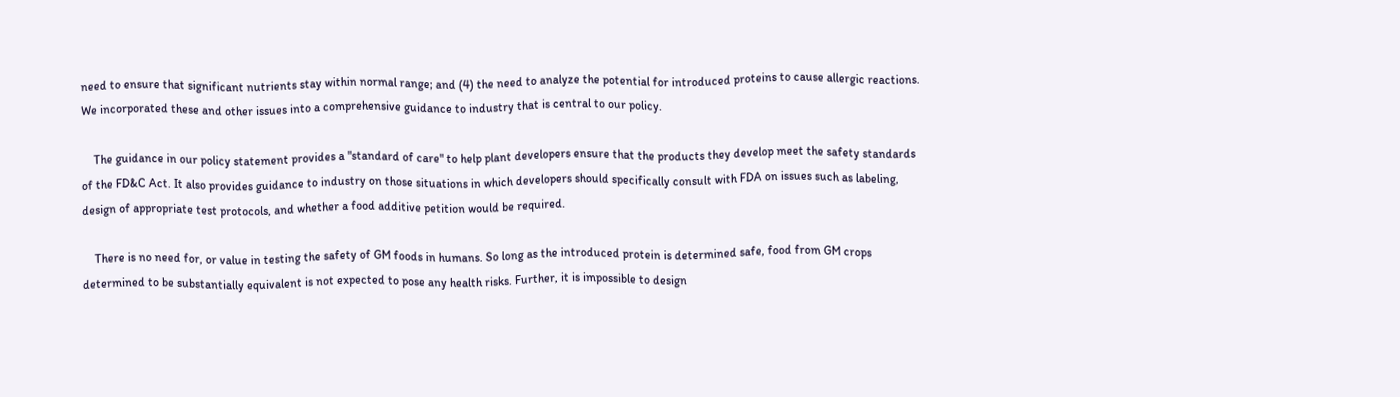need to ensure that significant nutrients stay within normal range; and (4) the need to analyze the potential for introduced proteins to cause allergic reactions. We incorporated these and other issues into a comprehensive guidance to industry that is central to our policy.

    The guidance in our policy statement provides a "standard of care" to help plant developers ensure that the products they develop meet the safety standards of the FD&C Act. It also provides guidance to industry on those situations in which developers should specifically consult with FDA on issues such as labeling, design of appropriate test protocols, and whether a food additive petition would be required.

    There is no need for, or value in testing the safety of GM foods in humans. So long as the introduced protein is determined safe, food from GM crops determined to be substantially equivalent is not expected to pose any health risks. Further, it is impossible to design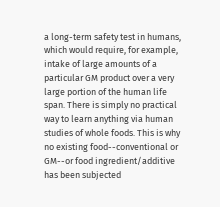a long-term safety test in humans, which would require, for example, intake of large amounts of a particular GM product over a very large portion of the human life span. There is simply no practical way to learn anything via human studies of whole foods. This is why no existing food--conventional or GM--or food ingredient/additive has been subjected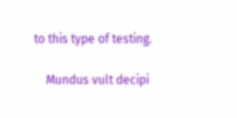to this type of testing.

    Mundus vult decipi